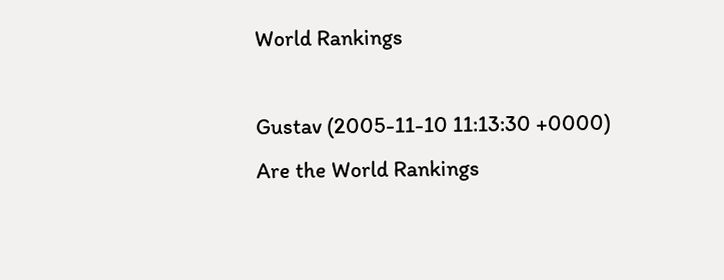World Rankings

Gustav (2005-11-10 11:13:30 +0000)
Are the World Rankings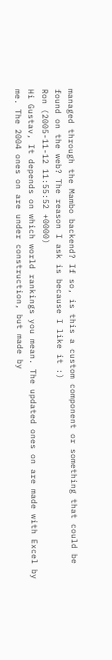managed through the Mambo backend? If so, is this a custom component or something that could be found on the web? The reason I ask is because I like it :)
Ron (2005-11-12 11:55:52 +0000)
Hi Gustav, It depends on which world rankings you mean. The updated ones on are made with Excel by me. The 2004 ones on are under construction, but made by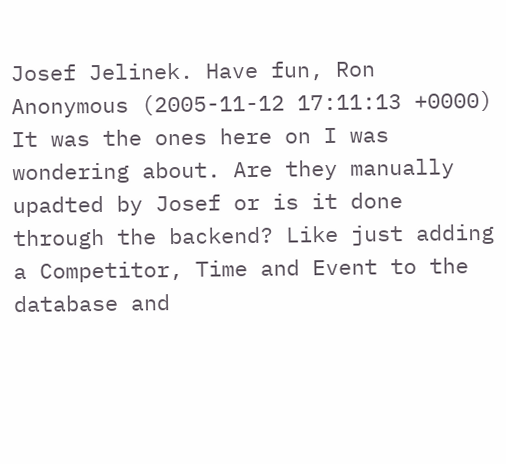Josef Jelinek. Have fun, Ron
Anonymous (2005-11-12 17:11:13 +0000)
It was the ones here on I was wondering about. Are they manually upadted by Josef or is it done through the backend? Like just adding a Competitor, Time and Event to the database and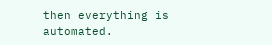then everything is automated.